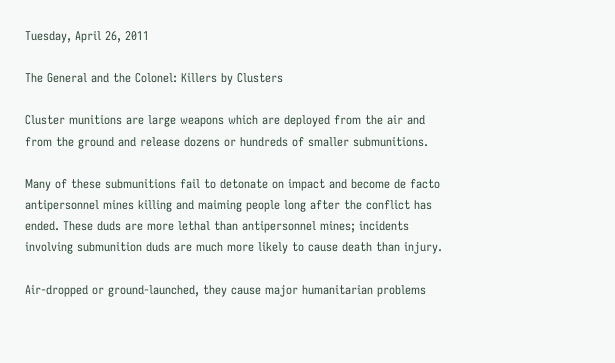Tuesday, April 26, 2011

The General and the Colonel: Killers by Clusters

Cluster munitions are large weapons which are deployed from the air and from the ground and release dozens or hundreds of smaller submunitions.

Many of these submunitions fail to detonate on impact and become de facto antipersonnel mines killing and maiming people long after the conflict has ended. These duds are more lethal than antipersonnel mines; incidents involving submunition duds are much more likely to cause death than injury.

Air-dropped or ground-launched, they cause major humanitarian problems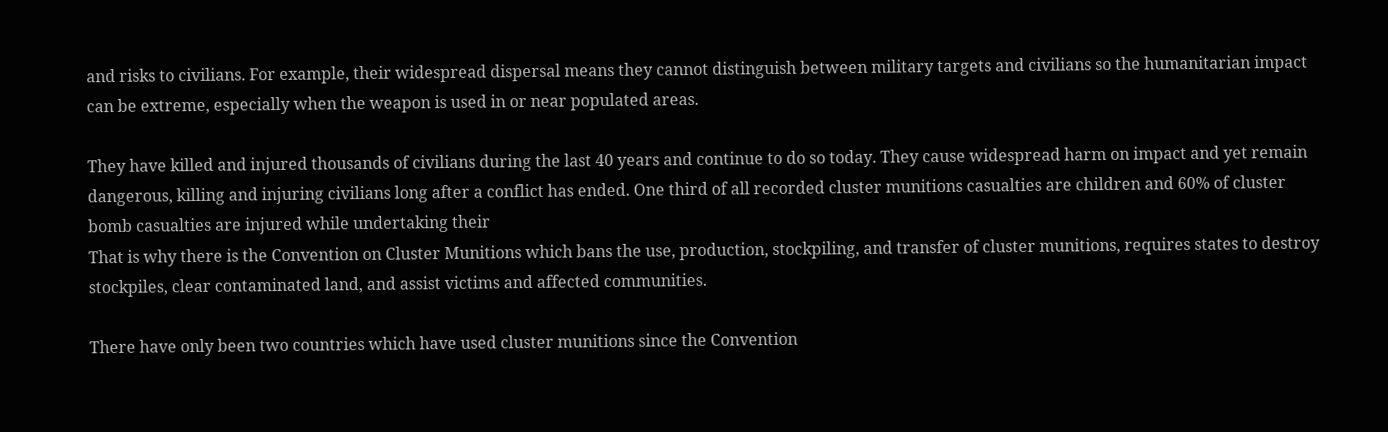and risks to civilians. For example, their widespread dispersal means they cannot distinguish between military targets and civilians so the humanitarian impact can be extreme, especially when the weapon is used in or near populated areas.

They have killed and injured thousands of civilians during the last 40 years and continue to do so today. They cause widespread harm on impact and yet remain dangerous, killing and injuring civilians long after a conflict has ended. One third of all recorded cluster munitions casualties are children and 60% of cluster bomb casualties are injured while undertaking their
That is why there is the Convention on Cluster Munitions which bans the use, production, stockpiling, and transfer of cluster munitions, requires states to destroy stockpiles, clear contaminated land, and assist victims and affected communities.

There have only been two countries which have used cluster munitions since the Convention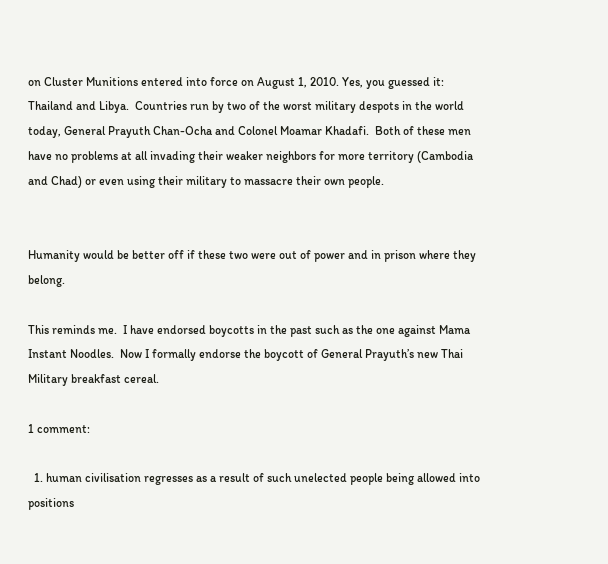on Cluster Munitions entered into force on August 1, 2010. Yes, you guessed it: Thailand and Libya.  Countries run by two of the worst military despots in the world today, General Prayuth Chan-Ocha and Colonel Moamar Khadafi.  Both of these men have no problems at all invading their weaker neighbors for more territory (Cambodia and Chad) or even using their military to massacre their own people.


Humanity would be better off if these two were out of power and in prison where they belong.

This reminds me.  I have endorsed boycotts in the past such as the one against Mama Instant Noodles.  Now I formally endorse the boycott of General Prayuth’s new Thai Military breakfast cereal.

1 comment:

  1. human civilisation regresses as a result of such unelected people being allowed into positions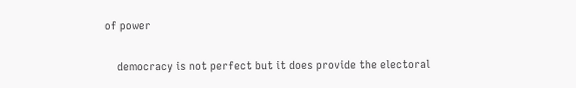of power

    democracy is not perfect but it does provide the electoral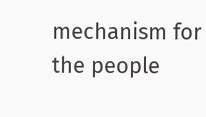mechanism for the people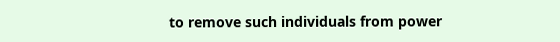to remove such individuals from power